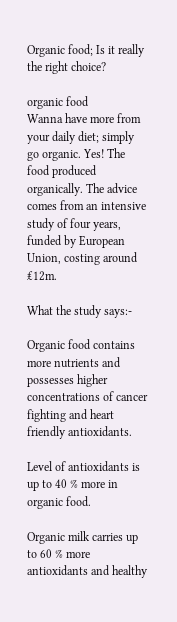Organic food; Is it really the right choice?

organic food
Wanna have more from your daily diet; simply go organic. Yes! The food produced organically. The advice comes from an intensive study of four years, funded by European Union, costing around ₤12m.

What the study says:-

Organic food contains more nutrients and possesses higher concentrations of cancer fighting and heart friendly antioxidants.

Level of antioxidants is up to 40 % more in organic food.

Organic milk carries up to 60 % more antioxidants and healthy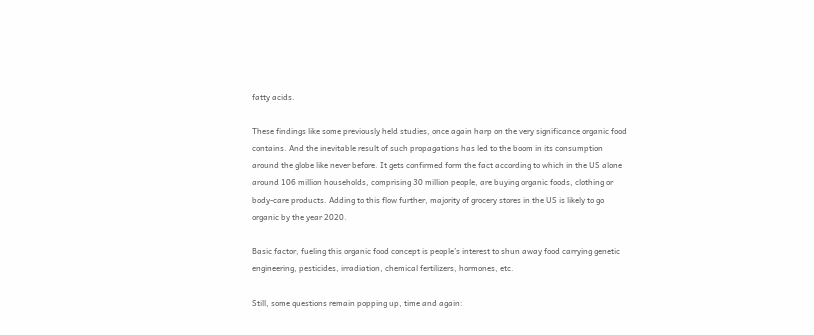fatty acids.

These findings like some previously held studies, once again harp on the very significance organic food contains. And the inevitable result of such propagations has led to the boom in its consumption around the globe like never before. It gets confirmed form the fact according to which in the US alone around 106 million households, comprising 30 million people, are buying organic foods, clothing or body-care products. Adding to this flow further, majority of grocery stores in the US is likely to go organic by the year 2020.

Basic factor, fueling this organic food concept is people’s interest to shun away food carrying genetic engineering, pesticides, irradiation, chemical fertilizers, hormones, etc.

Still, some questions remain popping up, time and again: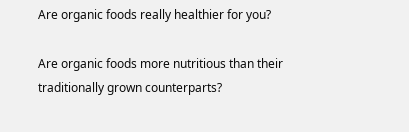Are organic foods really healthier for you?

Are organic foods more nutritious than their traditionally grown counterparts?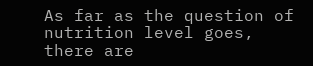As far as the question of nutrition level goes, there are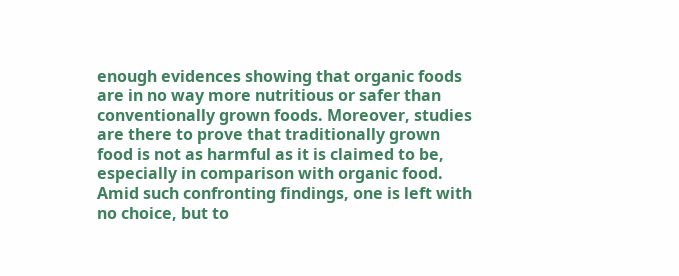enough evidences showing that organic foods are in no way more nutritious or safer than conventionally grown foods. Moreover, studies are there to prove that traditionally grown food is not as harmful as it is claimed to be, especially in comparison with organic food. Amid such confronting findings, one is left with no choice, but to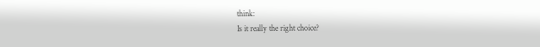think:
Is it really the right choice?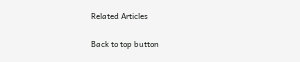Related Articles

Back to top button